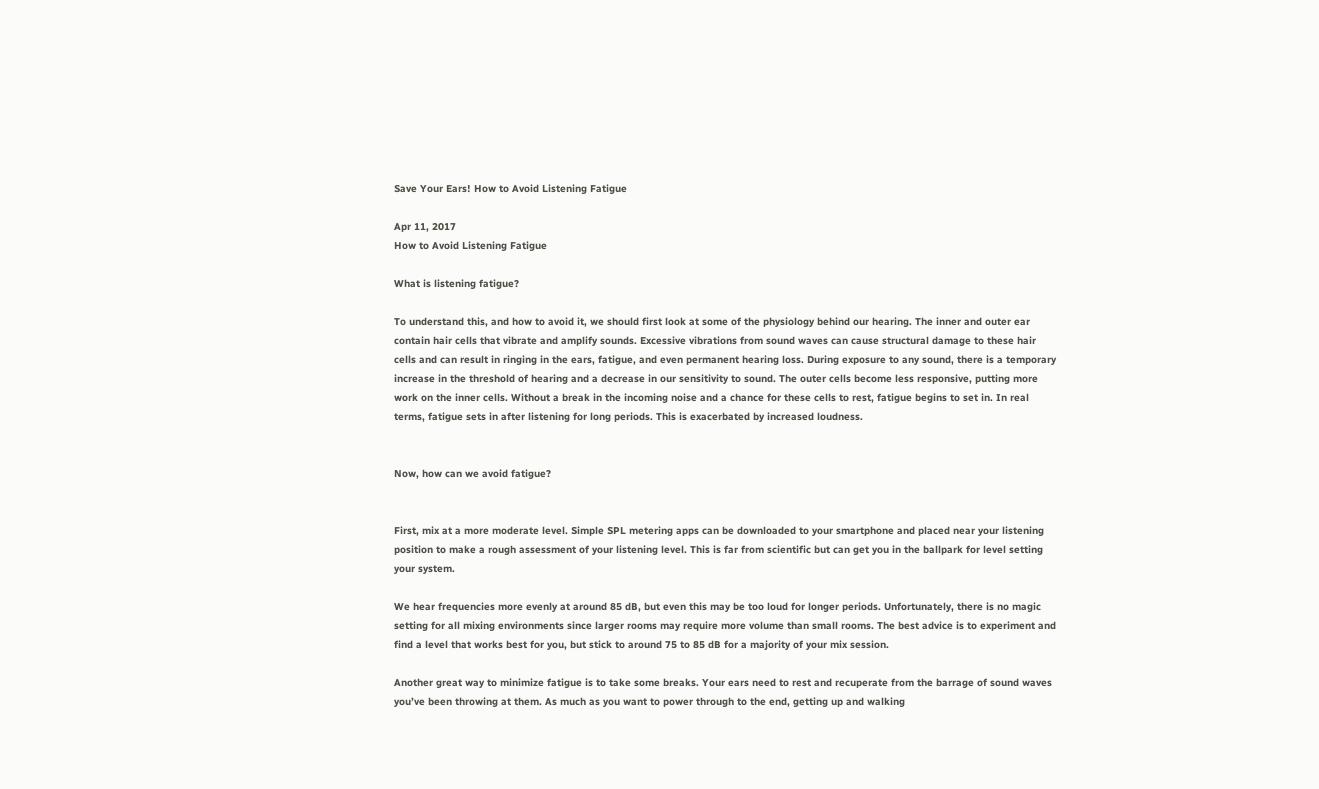Save Your Ears! How to Avoid Listening Fatigue

Apr 11, 2017
How to Avoid Listening Fatigue

What is listening fatigue?

To understand this, and how to avoid it, we should first look at some of the physiology behind our hearing. The inner and outer ear contain hair cells that vibrate and amplify sounds. Excessive vibrations from sound waves can cause structural damage to these hair cells and can result in ringing in the ears, fatigue, and even permanent hearing loss. During exposure to any sound, there is a temporary increase in the threshold of hearing and a decrease in our sensitivity to sound. The outer cells become less responsive, putting more work on the inner cells. Without a break in the incoming noise and a chance for these cells to rest, fatigue begins to set in. In real terms, fatigue sets in after listening for long periods. This is exacerbated by increased loudness.


Now, how can we avoid fatigue?


First, mix at a more moderate level. Simple SPL metering apps can be downloaded to your smartphone and placed near your listening position to make a rough assessment of your listening level. This is far from scientific but can get you in the ballpark for level setting your system.

We hear frequencies more evenly at around 85 dB, but even this may be too loud for longer periods. Unfortunately, there is no magic setting for all mixing environments since larger rooms may require more volume than small rooms. The best advice is to experiment and find a level that works best for you, but stick to around 75 to 85 dB for a majority of your mix session.

Another great way to minimize fatigue is to take some breaks. Your ears need to rest and recuperate from the barrage of sound waves you’ve been throwing at them. As much as you want to power through to the end, getting up and walking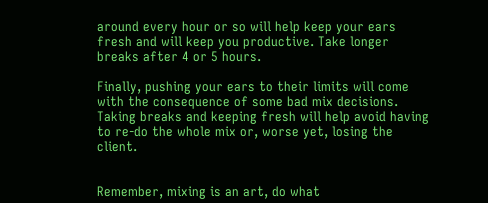around every hour or so will help keep your ears fresh and will keep you productive. Take longer breaks after 4 or 5 hours.

Finally, pushing your ears to their limits will come with the consequence of some bad mix decisions. Taking breaks and keeping fresh will help avoid having to re-do the whole mix or, worse yet, losing the client.


Remember, mixing is an art, do what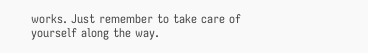works. Just remember to take care of yourself along the way.